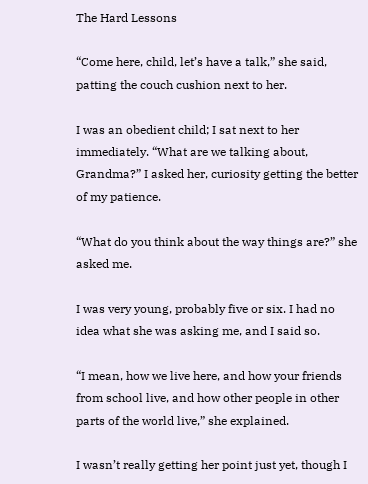The Hard Lessons

“Come here, child, let’s have a talk,” she said, patting the couch cushion next to her.

I was an obedient child; I sat next to her immediately. “What are we talking about, Grandma?” I asked her, curiosity getting the better of my patience.

“What do you think about the way things are?” she asked me.

I was very young, probably five or six. I had no idea what she was asking me, and I said so.

“I mean, how we live here, and how your friends from school live, and how other people in other parts of the world live,” she explained.

I wasn’t really getting her point just yet, though I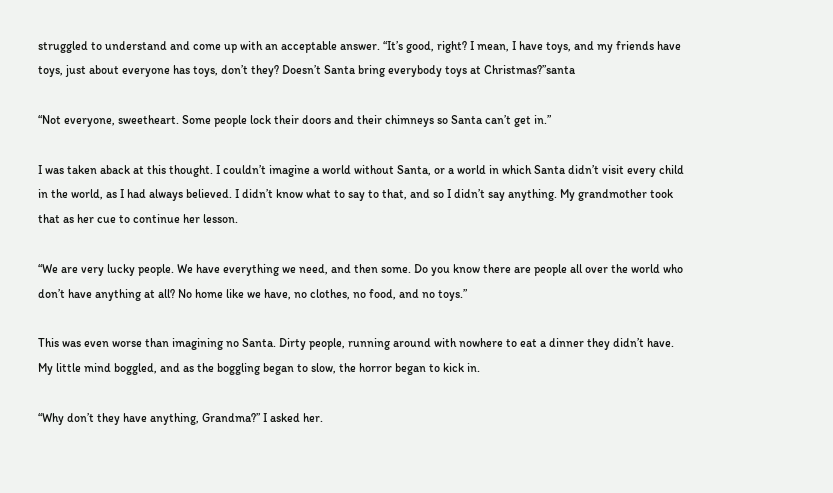struggled to understand and come up with an acceptable answer. “It’s good, right? I mean, I have toys, and my friends have toys, just about everyone has toys, don’t they? Doesn’t Santa bring everybody toys at Christmas?”santa

“Not everyone, sweetheart. Some people lock their doors and their chimneys so Santa can’t get in.”

I was taken aback at this thought. I couldn’t imagine a world without Santa, or a world in which Santa didn’t visit every child in the world, as I had always believed. I didn’t know what to say to that, and so I didn’t say anything. My grandmother took that as her cue to continue her lesson.

“We are very lucky people. We have everything we need, and then some. Do you know there are people all over the world who don’t have anything at all? No home like we have, no clothes, no food, and no toys.”

This was even worse than imagining no Santa. Dirty people, running around with nowhere to eat a dinner they didn’t have. My little mind boggled, and as the boggling began to slow, the horror began to kick in.

“Why don’t they have anything, Grandma?” I asked her.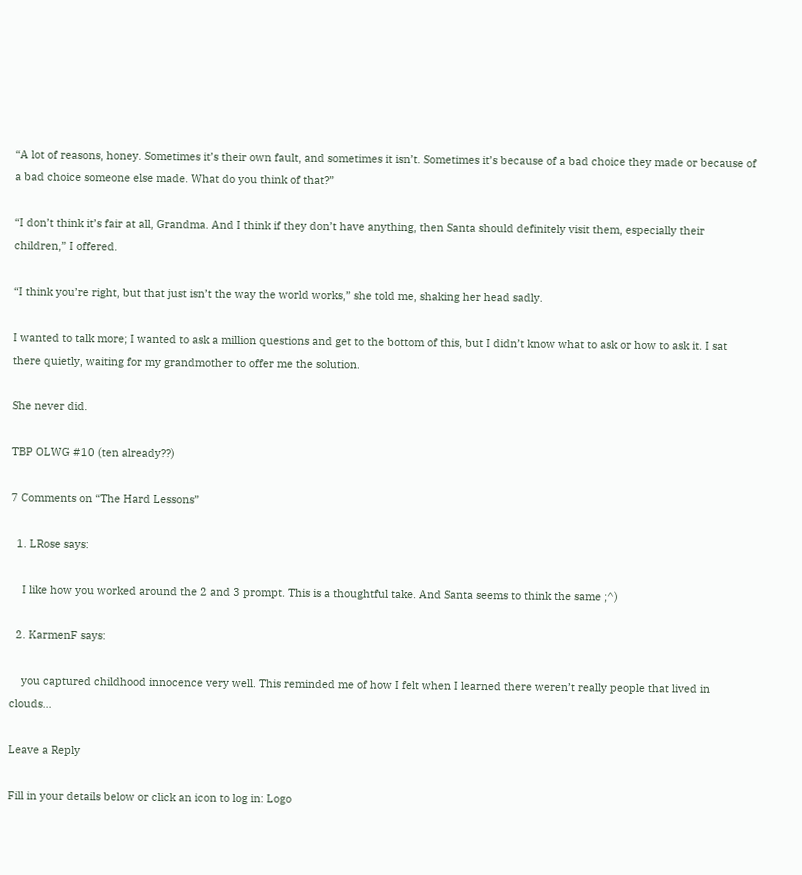“A lot of reasons, honey. Sometimes it’s their own fault, and sometimes it isn’t. Sometimes it’s because of a bad choice they made or because of a bad choice someone else made. What do you think of that?”

“I don’t think it’s fair at all, Grandma. And I think if they don’t have anything, then Santa should definitely visit them, especially their children,” I offered.

“I think you’re right, but that just isn’t the way the world works,” she told me, shaking her head sadly.

I wanted to talk more; I wanted to ask a million questions and get to the bottom of this, but I didn’t know what to ask or how to ask it. I sat there quietly, waiting for my grandmother to offer me the solution.

She never did.

TBP OLWG #10 (ten already??)

7 Comments on “The Hard Lessons”

  1. LRose says:

    I like how you worked around the 2 and 3 prompt. This is a thoughtful take. And Santa seems to think the same ;^)

  2. KarmenF says:

    you captured childhood innocence very well. This reminded me of how I felt when I learned there weren’t really people that lived in clouds…

Leave a Reply

Fill in your details below or click an icon to log in: Logo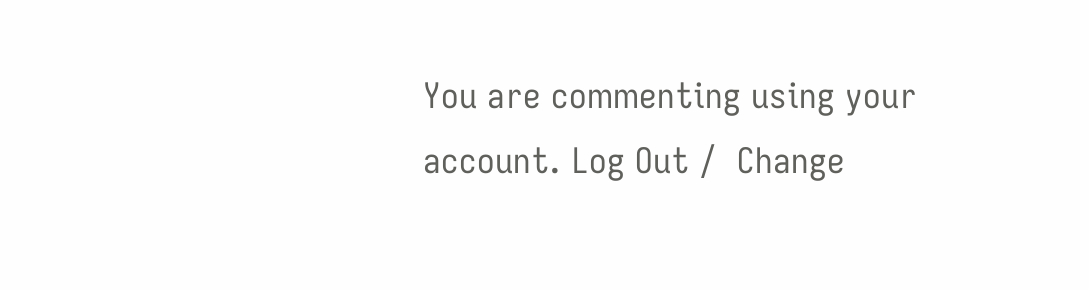You are commenting using your account. Log Out /  Change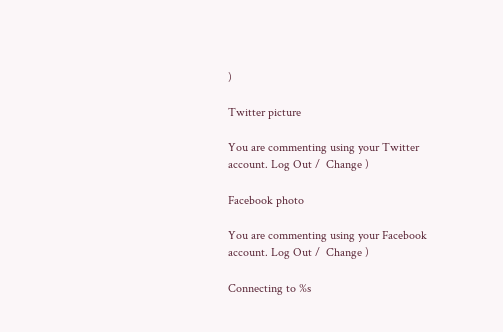)

Twitter picture

You are commenting using your Twitter account. Log Out /  Change )

Facebook photo

You are commenting using your Facebook account. Log Out /  Change )

Connecting to %s